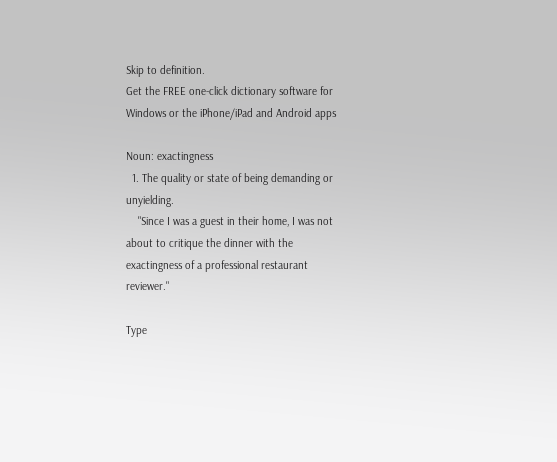Skip to definition.
Get the FREE one-click dictionary software for Windows or the iPhone/iPad and Android apps

Noun: exactingness
  1. The quality or state of being demanding or unyielding.
    "Since I was a guest in their home, I was not about to critique the dinner with the exactingness of a professional restaurant reviewer."

Type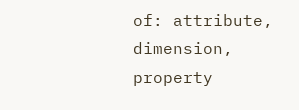of: attribute, dimension, property